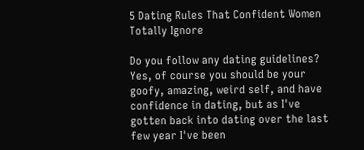5 Dating Rules That Confident Women Totally Ignore

Do you follow any dating guidelines? Yes, of course you should be your goofy, amazing, weird self, and have confidence in dating, but as I've gotten back into dating over the last few year I've been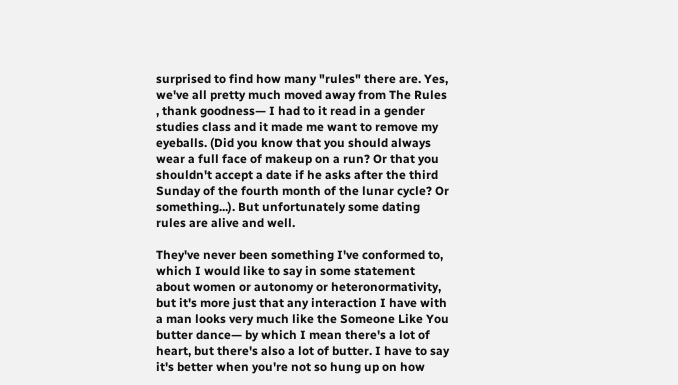surprised to find how many "rules" there are. Yes, we've all pretty much moved away from The Rules , thank goodness— I had to it read in a gender studies class and it made me want to remove my eyeballs. (Did you know that you should always wear a full face of makeup on a run? Or that you shouldn't accept a date if he asks after the third Sunday of the fourth month of the lunar cycle? Or something...). But unfortunately some dating rules are alive and well.

They've never been something I've conformed to, which I would like to say in some statement about women or autonomy or heteronormativity, but it's more just that any interaction I have with a man looks very much like the Someone Like You butter dance— by which I mean there's a lot of heart, but there's also a lot of butter. I have to say it's better when you're not so hung up on how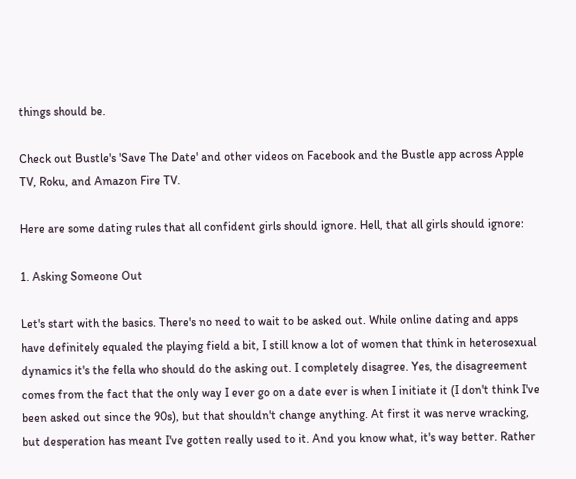things should be.

Check out Bustle's 'Save The Date' and other videos on Facebook and the Bustle app across Apple TV, Roku, and Amazon Fire TV.

Here are some dating rules that all confident girls should ignore. Hell, that all girls should ignore:

1. Asking Someone Out

Let's start with the basics. There's no need to wait to be asked out. While online dating and apps have definitely equaled the playing field a bit, I still know a lot of women that think in heterosexual dynamics it's the fella who should do the asking out. I completely disagree. Yes, the disagreement comes from the fact that the only way I ever go on a date ever is when I initiate it (I don't think I've been asked out since the 90s), but that shouldn't change anything. At first it was nerve wracking, but desperation has meant I've gotten really used to it. And you know what, it's way better. Rather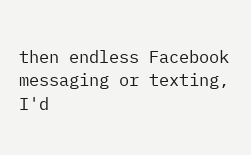then endless Facebook messaging or texting, I'd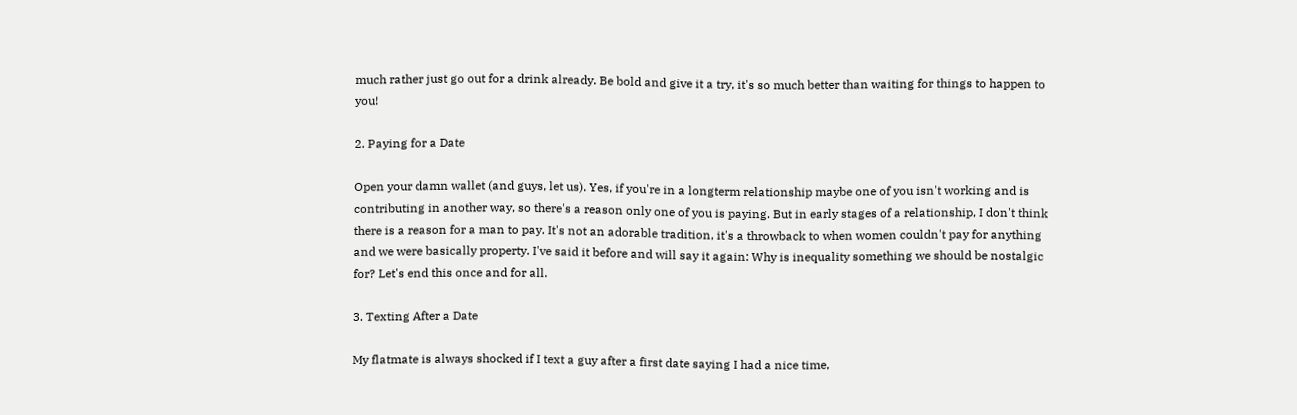much rather just go out for a drink already. Be bold and give it a try, it's so much better than waiting for things to happen to you!

2. Paying for a Date

Open your damn wallet (and guys, let us). Yes, if you're in a longterm relationship maybe one of you isn't working and is contributing in another way, so there's a reason only one of you is paying. But in early stages of a relationship, I don't think there is a reason for a man to pay. It's not an adorable tradition, it's a throwback to when women couldn't pay for anything and we were basically property. I've said it before and will say it again: Why is inequality something we should be nostalgic for? Let's end this once and for all.

3. Texting After a Date

My flatmate is always shocked if I text a guy after a first date saying I had a nice time,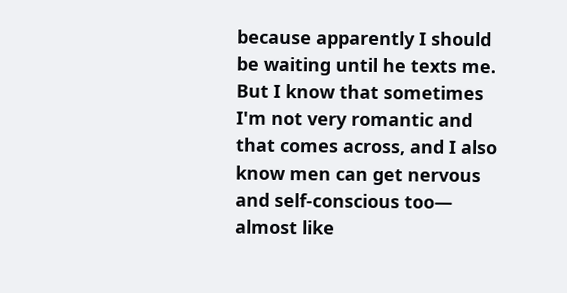because apparently I should be waiting until he texts me. But I know that sometimes I'm not very romantic and that comes across, and I also know men can get nervous and self-conscious too— almost like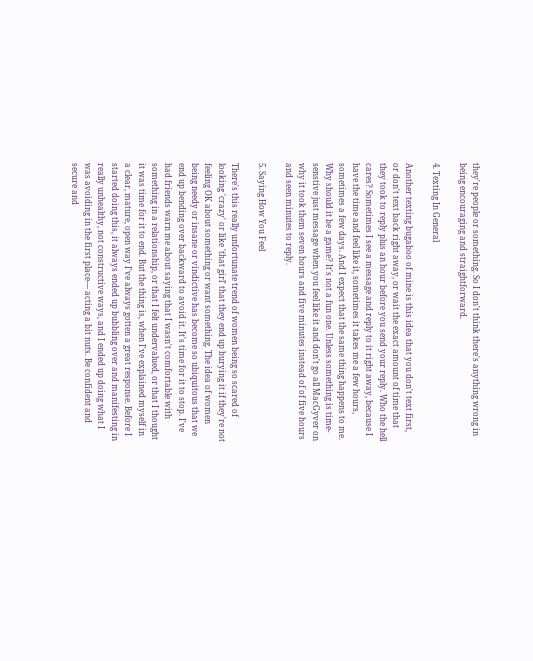they're people or something. So I don't think there's anything wrong in being encouraging and straightforward.

4. Texting In General

Another texting bugaboo of mine is this idea that you don't text first, or don't text back right away, or wait the exact amount of time that they took to reply plus an hour before you send your reply. Who the hell cares? Sometimes I see a message and reply to it right away, because I have the time and feel like it, sometimes it takes me a few hours, sometimes a few days. And I expect that the same thing happens to me. Why should it be a game? It's not a fun one. Unless something is time-senstive just message when you feel like it and don't go all MacGyver on why it took them seven hours and five minutes instead of of five hours and seen minutes to reply.

5. Saying How You Feel

There's this really unfortunate trend of women being so scared of looking 'crazy' or like 'that girl' that they end up burying it if they're not feeling OK about something or want something. The idea of women being needy or insane or vindictive has become so ubiquitous that we end up bending over backward to avoid it. It's time for it to stop. I've had friends warn me about saying that I wasn't comfortable with something in a relationship, or that I felt undervalued, or that I thought it was time for it to end. But the thing is, when I've explained myself in a clear, mature, open way I've always gotten a great response. Before I started doing this, it always ended up bubbling over and manifesting in really unhealthy, not constructive ways, and I ended up doing what I was avoiding in the first place— acting a bit nuts. Be confident and secure and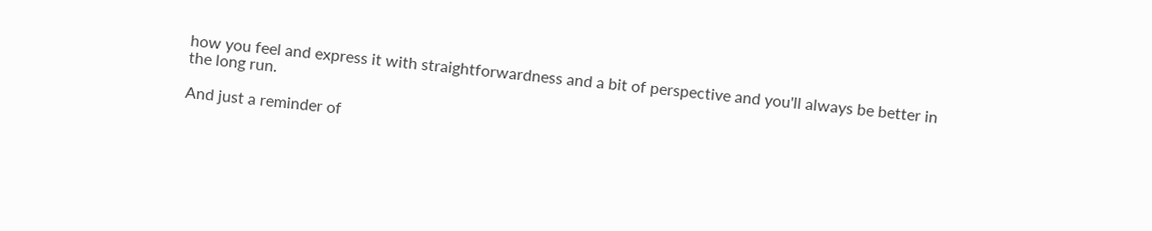how you feel and express it with straightforwardness and a bit of perspective and you'll always be better in the long run.

And just a reminder of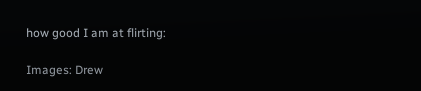how good I am at flirting:

Images: Drew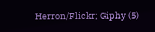Herron/Flickr; Giphy (5)